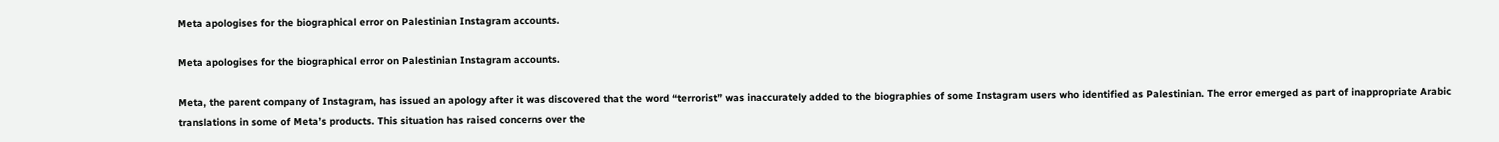Meta apologises for the biographical error on Palestinian Instagram accounts.

Meta apologises for the biographical error on Palestinian Instagram accounts.

Meta, the parent company of Instagram, has issued an apology after it was discovered that the word “terrorist” was inaccurately added to the biographies of some Instagram users who identified as Palestinian. The error emerged as part of inappropriate Arabic translations in some of Meta’s products. This situation has raised concerns over the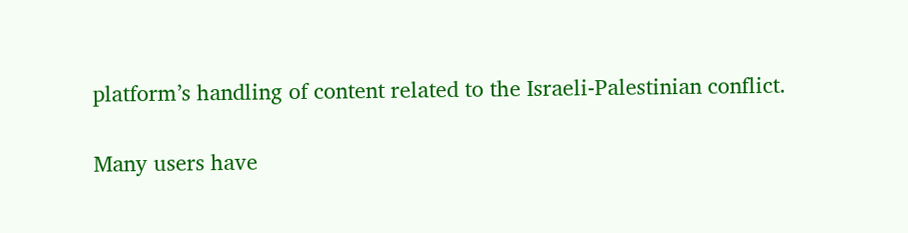platform’s handling of content related to the Israeli-Palestinian conflict.

Many users have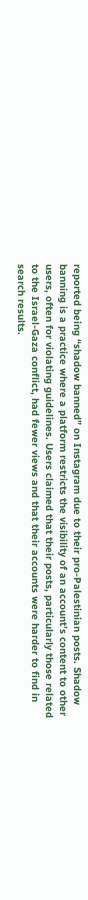reported being “shadow banned” on Instagram due to their pro-Palestinian posts. Shadow banning is a practice where a platform restricts the visibility of an account’s content to other users, often for violating guidelines. Users claimed that their posts, particularly those related to the Israel-Gaza conflict, had fewer views and that their accounts were harder to find in search results.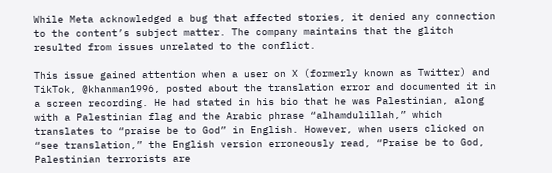While Meta acknowledged a bug that affected stories, it denied any connection to the content’s subject matter. The company maintains that the glitch resulted from issues unrelated to the conflict.

This issue gained attention when a user on X (formerly known as Twitter) and TikTok, @khanman1996, posted about the translation error and documented it in a screen recording. He had stated in his bio that he was Palestinian, along with a Palestinian flag and the Arabic phrase “alhamdulillah,” which translates to “praise be to God” in English. However, when users clicked on “see translation,” the English version erroneously read, “Praise be to God, Palestinian terrorists are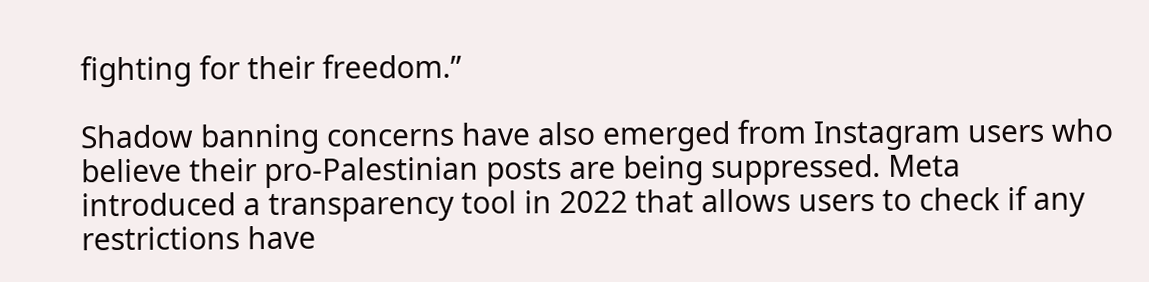fighting for their freedom.”

Shadow banning concerns have also emerged from Instagram users who believe their pro-Palestinian posts are being suppressed. Meta introduced a transparency tool in 2022 that allows users to check if any restrictions have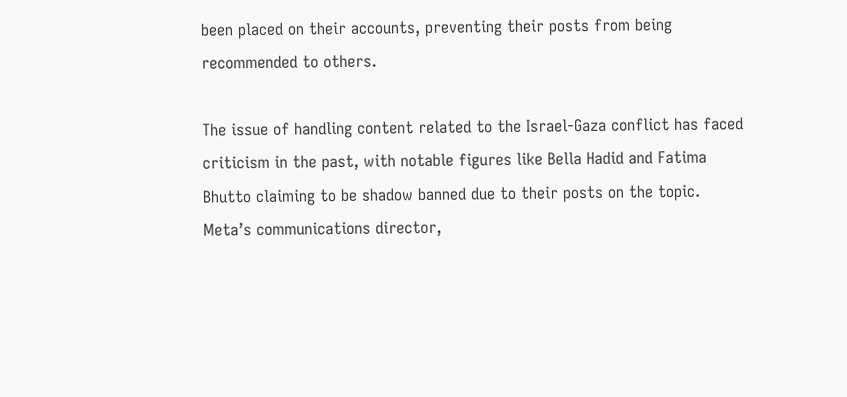been placed on their accounts, preventing their posts from being recommended to others.

The issue of handling content related to the Israel-Gaza conflict has faced criticism in the past, with notable figures like Bella Hadid and Fatima Bhutto claiming to be shadow banned due to their posts on the topic. Meta’s communications director,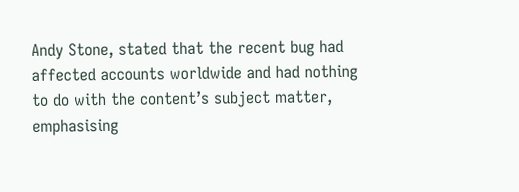Andy Stone, stated that the recent bug had affected accounts worldwide and had nothing to do with the content’s subject matter, emphasising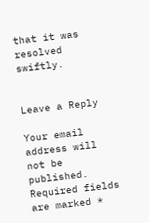that it was resolved swiftly.


Leave a Reply

Your email address will not be published. Required fields are marked *